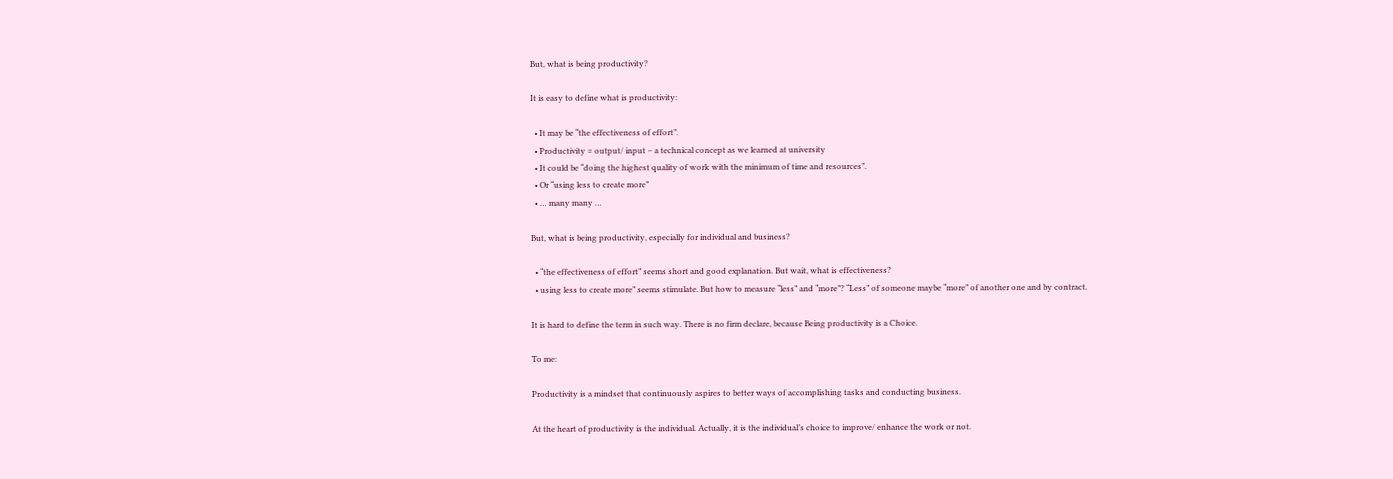But, what is being productivity?

It is easy to define what is productivity:

  • It may be “the effectiveness of effort”.
  • Productivity = output/ input – a technical concept as we learned at university
  • It could be “doing the highest quality of work with the minimum of time and resources”.
  • Or “using less to create more”
  • … many many …

But, what is being productivity, especially for individual and business?

  • “the effectiveness of effort” seems short and good explanation. But wait, what is effectiveness?
  • using less to create more” seems stimulate. But how to measure “less” and “more”? “Less” of someone maybe “more” of another one and by contract.

It is hard to define the term in such way. There is no firm declare, because Being productivity is a Choice.

To me:

Productivity is a mindset that continuously aspires to better ways of accomplishing tasks and conducting business.

At the heart of productivity is the individual. Actually, it is the individual’s choice to improve/ enhance the work or not.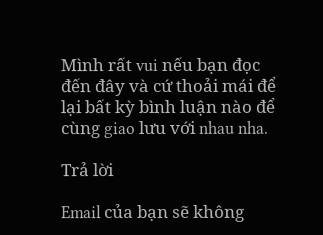Mình rất vui nếu bạn đọc đến đây và cứ thoải mái để lại bất kỳ bình luận nào để cùng giao lưu với nhau nha.

Trả lời

Email của bạn sẽ không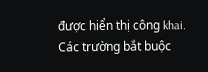được hiển thị công khai. Các trường bắt buộc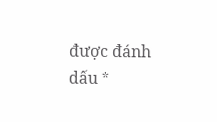được đánh dấu *